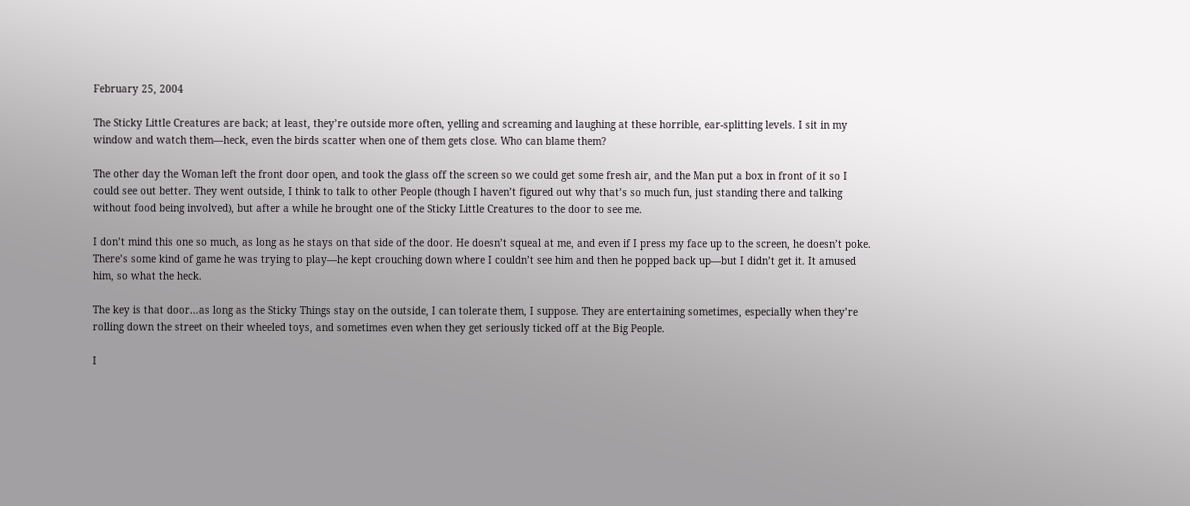February 25, 2004

The Sticky Little Creatures are back; at least, they’re outside more often, yelling and screaming and laughing at these horrible, ear-splitting levels. I sit in my window and watch them—heck, even the birds scatter when one of them gets close. Who can blame them?

The other day the Woman left the front door open, and took the glass off the screen so we could get some fresh air, and the Man put a box in front of it so I could see out better. They went outside, I think to talk to other People (though I haven’t figured out why that’s so much fun, just standing there and talking without food being involved), but after a while he brought one of the Sticky Little Creatures to the door to see me.

I don’t mind this one so much, as long as he stays on that side of the door. He doesn’t squeal at me, and even if I press my face up to the screen, he doesn’t poke. There’s some kind of game he was trying to play—he kept crouching down where I couldn’t see him and then he popped back up—but I didn’t get it. It amused him, so what the heck.

The key is that door…as long as the Sticky Things stay on the outside, I can tolerate them, I suppose. They are entertaining sometimes, especially when they’re rolling down the street on their wheeled toys, and sometimes even when they get seriously ticked off at the Big People.

I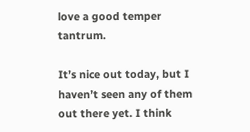love a good temper tantrum.

It’s nice out today, but I haven’t seen any of them out there yet. I think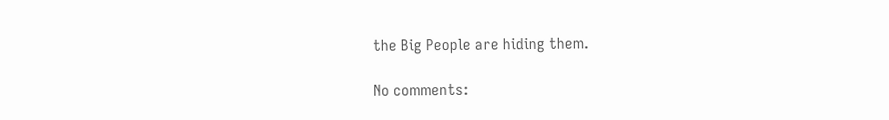the Big People are hiding them.

No comments: